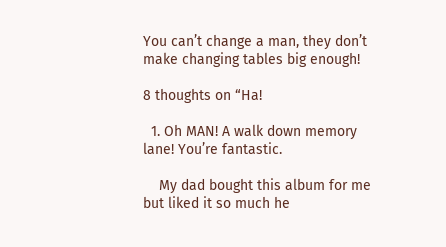You can’t change a man, they don’t make changing tables big enough!

8 thoughts on “Ha!

  1. Oh MAN! A walk down memory lane! You’re fantastic.

    My dad bought this album for me but liked it so much he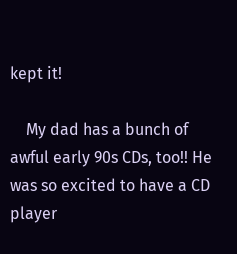kept it!

    My dad has a bunch of awful early 90s CDs, too!! He was so excited to have a CD player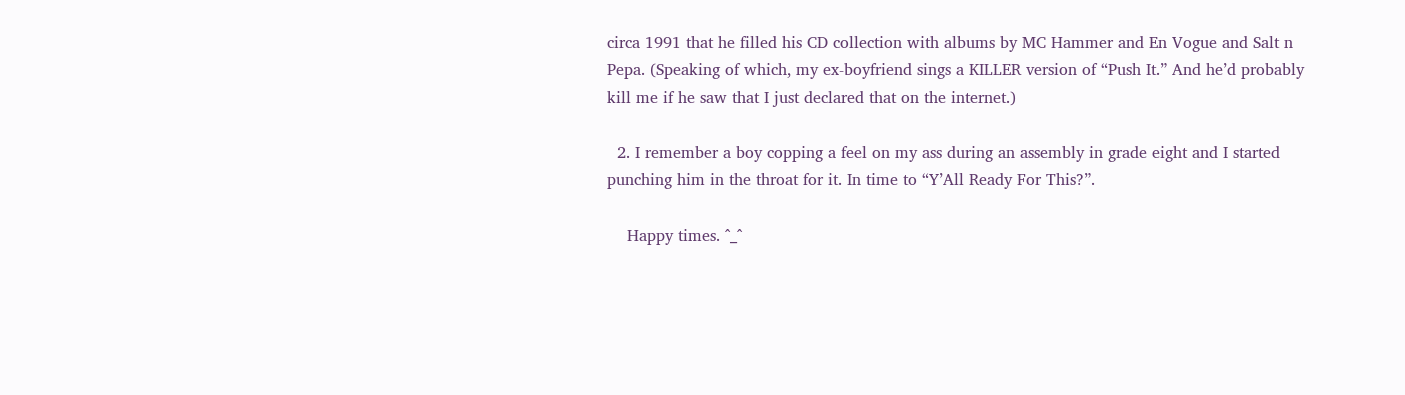circa 1991 that he filled his CD collection with albums by MC Hammer and En Vogue and Salt n Pepa. (Speaking of which, my ex-boyfriend sings a KILLER version of “Push It.” And he’d probably kill me if he saw that I just declared that on the internet.)

  2. I remember a boy copping a feel on my ass during an assembly in grade eight and I started punching him in the throat for it. In time to “Y’All Ready For This?”.

    Happy times. ^_^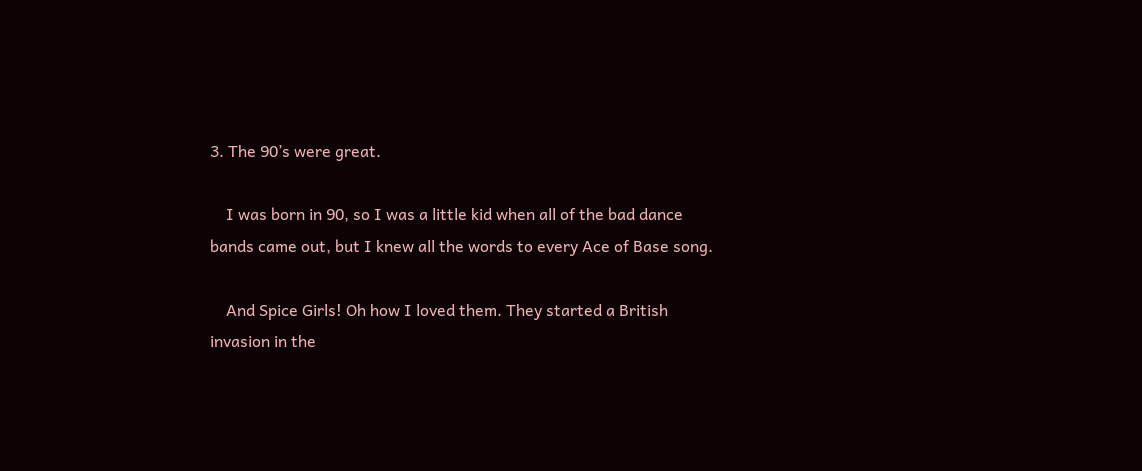3. The 90’s were great.

    I was born in 90, so I was a little kid when all of the bad dance bands came out, but I knew all the words to every Ace of Base song.

    And Spice Girls! Oh how I loved them. They started a British invasion in the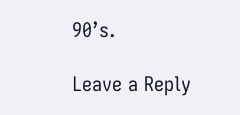90’s.

Leave a Reply